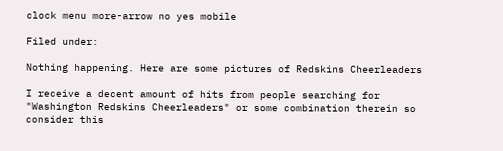clock menu more-arrow no yes mobile

Filed under:

Nothing happening. Here are some pictures of Redskins Cheerleaders

I receive a decent amount of hits from people searching for "Washington Redskins Cheerleaders" or some combination therein so consider this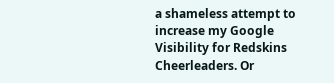a shameless attempt to increase my Google Visibility for Redskins Cheerleaders. Or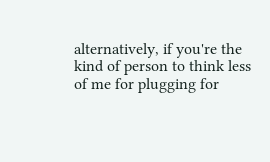alternatively, if you're the kind of person to think less of me for plugging for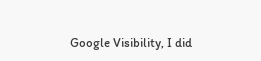Google Visibility, I did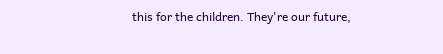this for the children. They're our future,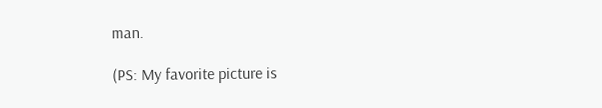man.

(PS: My favorite picture is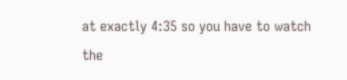at exactly 4:35 so you have to watch the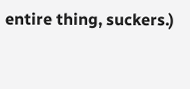entire thing, suckers.)